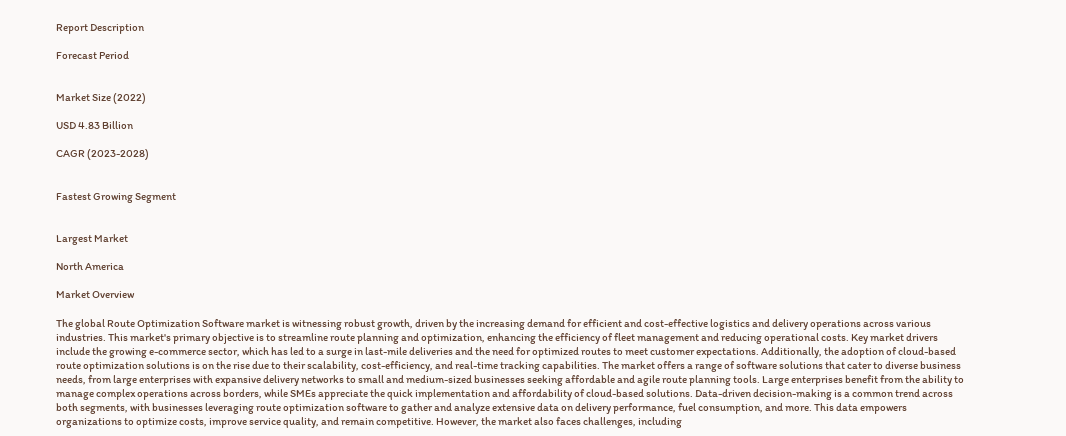Report Description

Forecast Period


Market Size (2022)

USD 4.83 Billion

CAGR (2023-2028)


Fastest Growing Segment


Largest Market

North America

Market Overview

The global Route Optimization Software market is witnessing robust growth, driven by the increasing demand for efficient and cost-effective logistics and delivery operations across various industries. This market's primary objective is to streamline route planning and optimization, enhancing the efficiency of fleet management and reducing operational costs. Key market drivers include the growing e-commerce sector, which has led to a surge in last-mile deliveries and the need for optimized routes to meet customer expectations. Additionally, the adoption of cloud-based route optimization solutions is on the rise due to their scalability, cost-efficiency, and real-time tracking capabilities. The market offers a range of software solutions that cater to diverse business needs, from large enterprises with expansive delivery networks to small and medium-sized businesses seeking affordable and agile route planning tools. Large enterprises benefit from the ability to manage complex operations across borders, while SMEs appreciate the quick implementation and affordability of cloud-based solutions. Data-driven decision-making is a common trend across both segments, with businesses leveraging route optimization software to gather and analyze extensive data on delivery performance, fuel consumption, and more. This data empowers organizations to optimize costs, improve service quality, and remain competitive. However, the market also faces challenges, including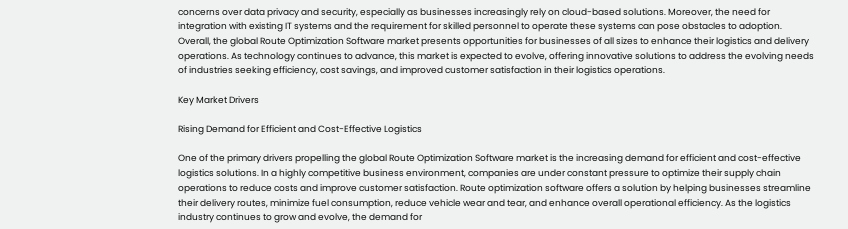concerns over data privacy and security, especially as businesses increasingly rely on cloud-based solutions. Moreover, the need for integration with existing IT systems and the requirement for skilled personnel to operate these systems can pose obstacles to adoption. Overall, the global Route Optimization Software market presents opportunities for businesses of all sizes to enhance their logistics and delivery operations. As technology continues to advance, this market is expected to evolve, offering innovative solutions to address the evolving needs of industries seeking efficiency, cost savings, and improved customer satisfaction in their logistics operations.

Key Market Drivers

Rising Demand for Efficient and Cost-Effective Logistics

One of the primary drivers propelling the global Route Optimization Software market is the increasing demand for efficient and cost-effective logistics solutions. In a highly competitive business environment, companies are under constant pressure to optimize their supply chain operations to reduce costs and improve customer satisfaction. Route optimization software offers a solution by helping businesses streamline their delivery routes, minimize fuel consumption, reduce vehicle wear and tear, and enhance overall operational efficiency. As the logistics industry continues to grow and evolve, the demand for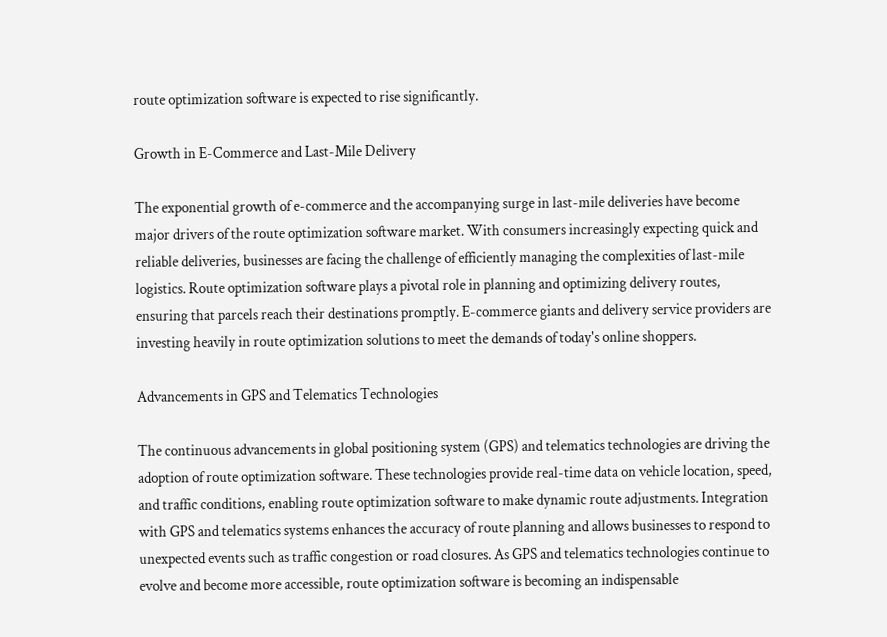route optimization software is expected to rise significantly.

Growth in E-Commerce and Last-Mile Delivery

The exponential growth of e-commerce and the accompanying surge in last-mile deliveries have become major drivers of the route optimization software market. With consumers increasingly expecting quick and reliable deliveries, businesses are facing the challenge of efficiently managing the complexities of last-mile logistics. Route optimization software plays a pivotal role in planning and optimizing delivery routes, ensuring that parcels reach their destinations promptly. E-commerce giants and delivery service providers are investing heavily in route optimization solutions to meet the demands of today's online shoppers.

Advancements in GPS and Telematics Technologies

The continuous advancements in global positioning system (GPS) and telematics technologies are driving the adoption of route optimization software. These technologies provide real-time data on vehicle location, speed, and traffic conditions, enabling route optimization software to make dynamic route adjustments. Integration with GPS and telematics systems enhances the accuracy of route planning and allows businesses to respond to unexpected events such as traffic congestion or road closures. As GPS and telematics technologies continue to evolve and become more accessible, route optimization software is becoming an indispensable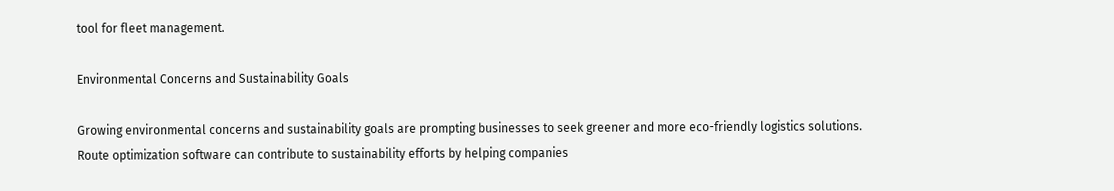tool for fleet management.

Environmental Concerns and Sustainability Goals

Growing environmental concerns and sustainability goals are prompting businesses to seek greener and more eco-friendly logistics solutions. Route optimization software can contribute to sustainability efforts by helping companies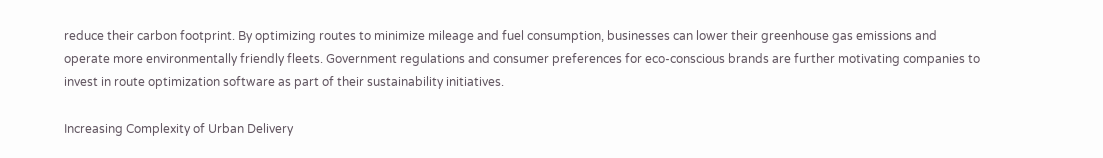reduce their carbon footprint. By optimizing routes to minimize mileage and fuel consumption, businesses can lower their greenhouse gas emissions and operate more environmentally friendly fleets. Government regulations and consumer preferences for eco-conscious brands are further motivating companies to invest in route optimization software as part of their sustainability initiatives.

Increasing Complexity of Urban Delivery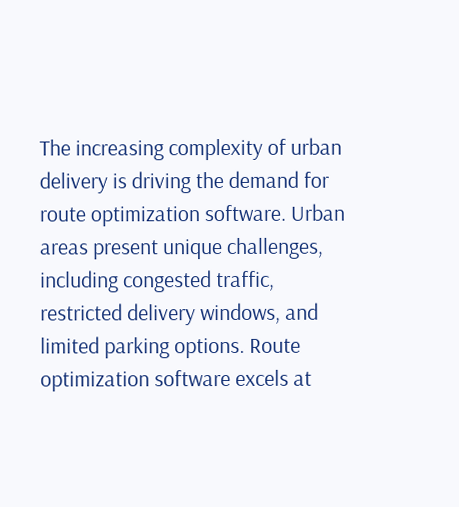The increasing complexity of urban delivery is driving the demand for route optimization software. Urban areas present unique challenges, including congested traffic, restricted delivery windows, and limited parking options. Route optimization software excels at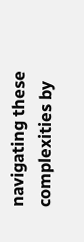navigating these complexities by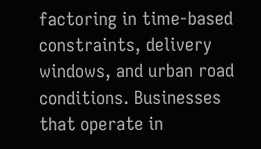factoring in time-based constraints, delivery windows, and urban road conditions. Businesses that operate in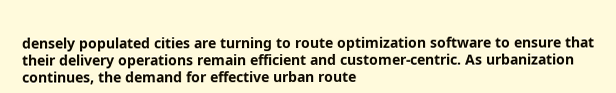densely populated cities are turning to route optimization software to ensure that their delivery operations remain efficient and customer-centric. As urbanization continues, the demand for effective urban route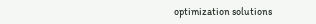optimization solutions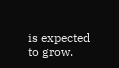is expected to grow.